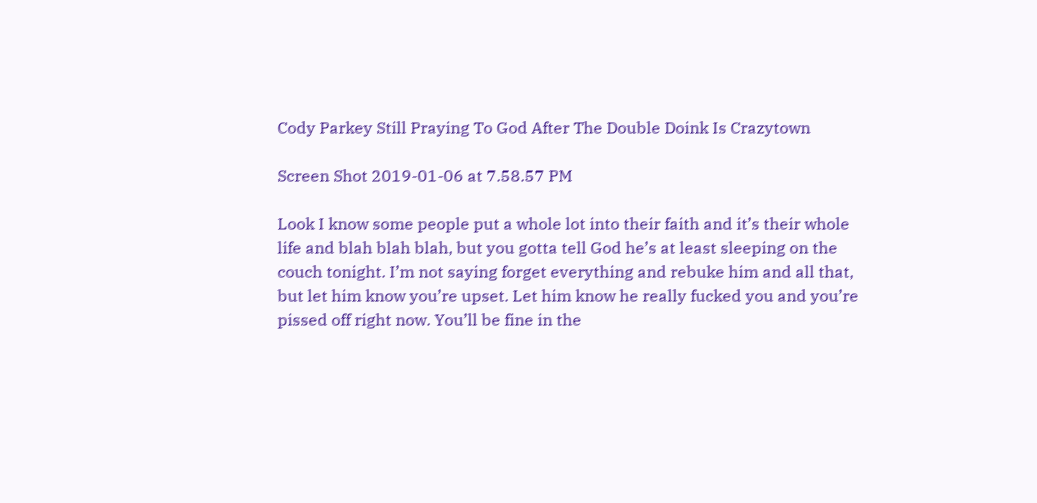Cody Parkey Still Praying To God After The Double Doink Is Crazytown

Screen Shot 2019-01-06 at 7.58.57 PM

Look I know some people put a whole lot into their faith and it’s their whole life and blah blah blah, but you gotta tell God he’s at least sleeping on the couch tonight. I’m not saying forget everything and rebuke him and all that, but let him know you’re upset. Let him know he really fucked you and you’re pissed off right now. You’ll be fine in the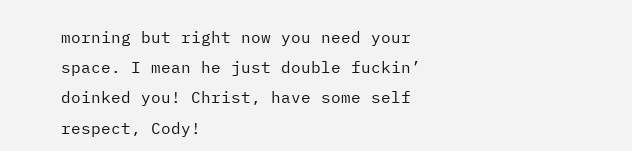morning but right now you need your space. I mean he just double fuckin’ doinked you! Christ, have some self respect, Cody!